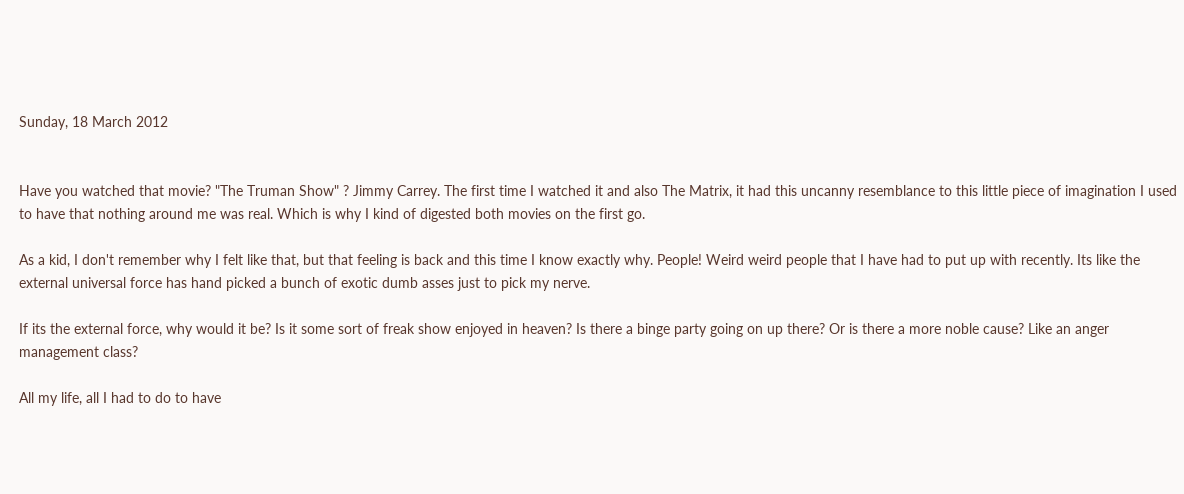Sunday, 18 March 2012


Have you watched that movie? "The Truman Show" ? Jimmy Carrey. The first time I watched it and also The Matrix, it had this uncanny resemblance to this little piece of imagination I used to have that nothing around me was real. Which is why I kind of digested both movies on the first go.

As a kid, I don't remember why I felt like that, but that feeling is back and this time I know exactly why. People! Weird weird people that I have had to put up with recently. Its like the external universal force has hand picked a bunch of exotic dumb asses just to pick my nerve.

If its the external force, why would it be? Is it some sort of freak show enjoyed in heaven? Is there a binge party going on up there? Or is there a more noble cause? Like an anger management class?

All my life, all I had to do to have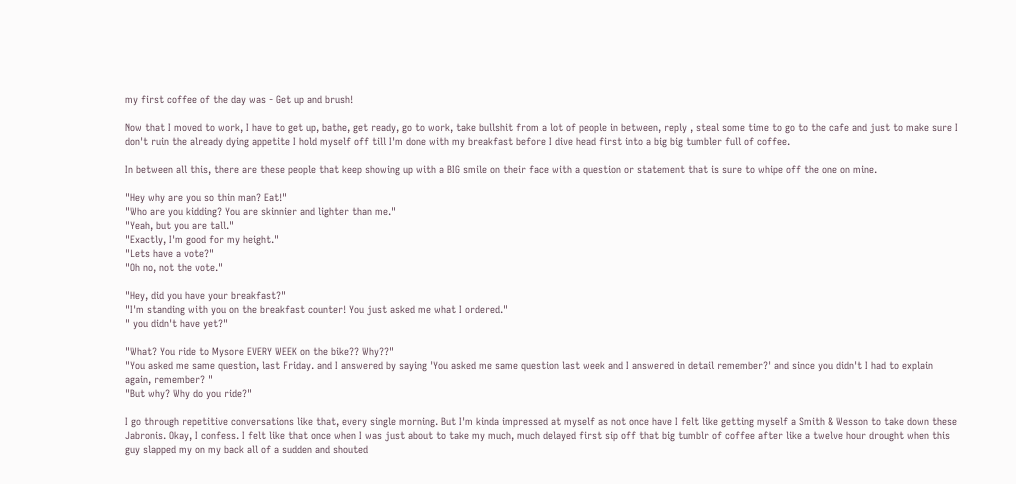my first coffee of the day was - Get up and brush!

Now that I moved to work, I have to get up, bathe, get ready, go to work, take bullshit from a lot of people in between, reply , steal some time to go to the cafe and just to make sure I don't ruin the already dying appetite I hold myself off till I'm done with my breakfast before I dive head first into a big big tumbler full of coffee.

In between all this, there are these people that keep showing up with a BIG smile on their face with a question or statement that is sure to whipe off the one on mine.

"Hey why are you so thin man? Eat!"
"Who are you kidding? You are skinnier and lighter than me."
"Yeah, but you are tall."
"Exactly, I'm good for my height."
"Lets have a vote?"
"Oh no, not the vote."

"Hey, did you have your breakfast?"
"I'm standing with you on the breakfast counter! You just asked me what I ordered."
" you didn't have yet?"

"What? You ride to Mysore EVERY WEEK on the bike?? Why??"
"You asked me same question, last Friday. and I answered by saying 'You asked me same question last week and I answered in detail remember?' and since you didn't I had to explain again, remember? "
"But why? Why do you ride?"

I go through repetitive conversations like that, every single morning. But I'm kinda impressed at myself as not once have I felt like getting myself a Smith & Wesson to take down these Jabronis. Okay, I confess. I felt like that once when I was just about to take my much, much delayed first sip off that big tumblr of coffee after like a twelve hour drought when this guy slapped my on my back all of a sudden and shouted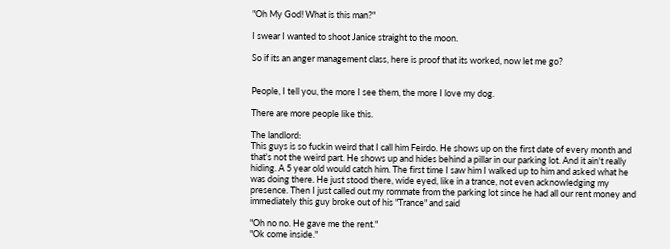"Oh My God! What is this man?"

I swear I wanted to shoot Janice straight to the moon.

So if its an anger management class, here is proof that its worked, now let me go?


People, I tell you, the more I see them, the more I love my dog.

There are more people like this.

The landlord:
This guys is so fuckin weird that I call him Feirdo. He shows up on the first date of every month and that's not the weird part. He shows up and hides behind a pillar in our parking lot. And it ain't really hiding. A 5 year old would catch him. The first time I saw him I walked up to him and asked what he was doing there. He just stood there, wide eyed, like in a trance, not even acknowledging my presence. Then I just called out my rommate from the parking lot since he had all our rent money and immediately this guy broke out of his "Trance" and said

"Oh no no. He gave me the rent."
"Ok come inside."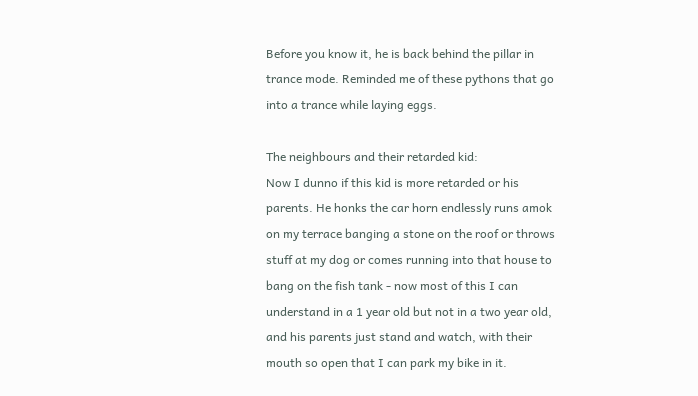Before you know it, he is back behind the pillar in trance mode. Reminded me of these pythons that go into a trance while laying eggs.

The neighbours and their retarded kid:
Now I dunno if this kid is more retarded or his parents. He honks the car horn endlessly runs amok on my terrace banging a stone on the roof or throws stuff at my dog or comes running into that house to bang on the fish tank - now most of this I can understand in a 1 year old but not in a two year old, and his parents just stand and watch, with their mouth so open that I can park my bike in it.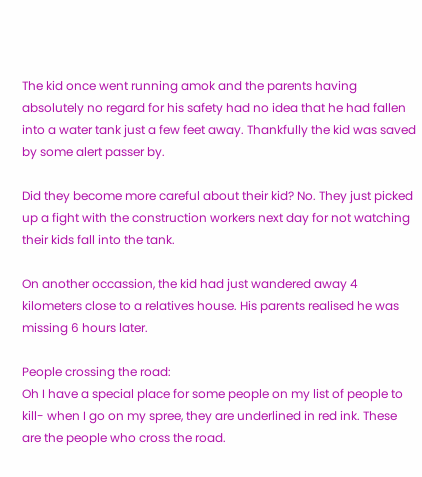The kid once went running amok and the parents having absolutely no regard for his safety had no idea that he had fallen into a water tank just a few feet away. Thankfully the kid was saved by some alert passer by.

Did they become more careful about their kid? No. They just picked up a fight with the construction workers next day for not watching their kids fall into the tank.

On another occassion, the kid had just wandered away 4 kilometers close to a relatives house. His parents realised he was missing 6 hours later.

People crossing the road:
Oh I have a special place for some people on my list of people to kill- when I go on my spree, they are underlined in red ink. These are the people who cross the road.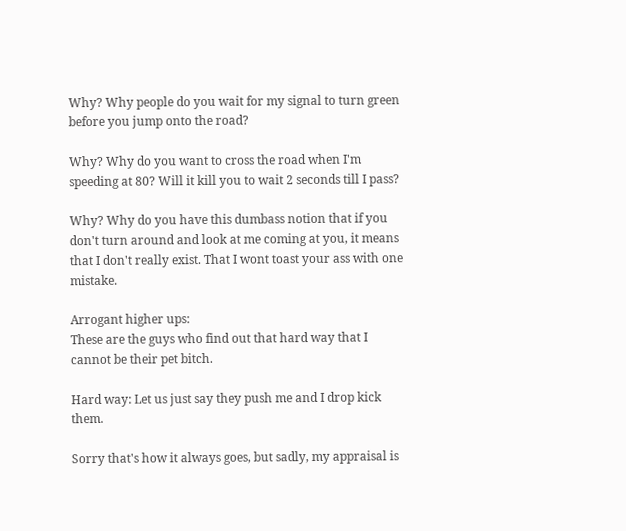Why? Why people do you wait for my signal to turn green before you jump onto the road?

Why? Why do you want to cross the road when I'm speeding at 80? Will it kill you to wait 2 seconds till I pass?

Why? Why do you have this dumbass notion that if you don't turn around and look at me coming at you, it means that I don't really exist. That I wont toast your ass with one mistake.

Arrogant higher ups:
These are the guys who find out that hard way that I cannot be their pet bitch.

Hard way: Let us just say they push me and I drop kick them.

Sorry that's how it always goes, but sadly, my appraisal is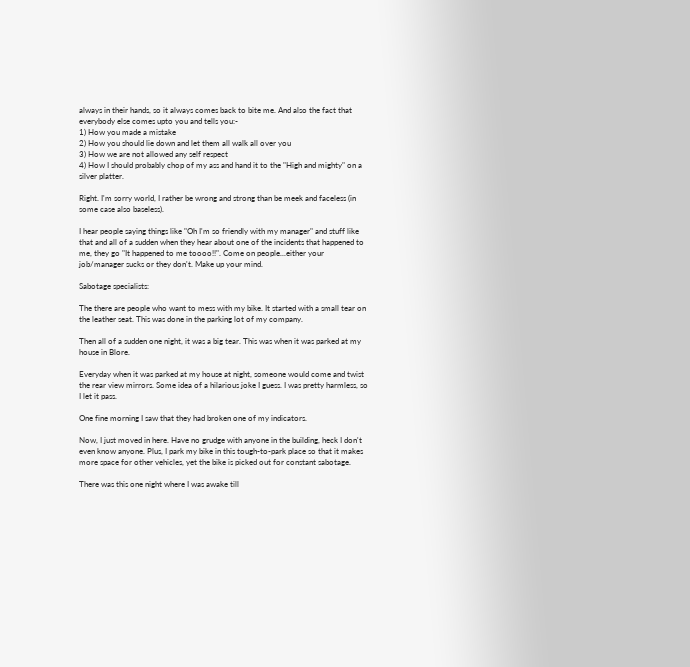always in their hands, so it always comes back to bite me. And also the fact that everybody else comes upto you and tells you:-
1) How you made a mistake
2) How you should lie down and let them all walk all over you
3) How we are not allowed any self respect
4) How I should probably chop of my ass and hand it to the "High and mighty" on a silver platter.

Right. I'm sorry world, I rather be wrong and strong than be meek and faceless (in some case also baseless).

I hear people saying things like "Oh I'm so friendly with my manager" and stuff like that and all of a sudden when they hear about one of the incidents that happened to me, they go "It happened to me toooo!!". Come on people...either your job/manager sucks or they don't. Make up your mind.

Sabotage specialists:

The there are people who want to mess with my bike. It started with a small tear on the leather seat. This was done in the parking lot of my company.

Then all of a sudden one night, it was a big tear. This was when it was parked at my house in Blore.

Everyday when it was parked at my house at night, someone would come and twist the rear view mirrors. Some idea of a hilarious joke I guess. I was pretty harmless, so I let it pass.

One fine morning I saw that they had broken one of my indicators.

Now, I just moved in here. Have no grudge with anyone in the building, heck I don't even know anyone. Plus, I park my bike in this tough-to-park place so that it makes more space for other vehicles, yet the bike is picked out for constant sabotage.

There was this one night where I was awake till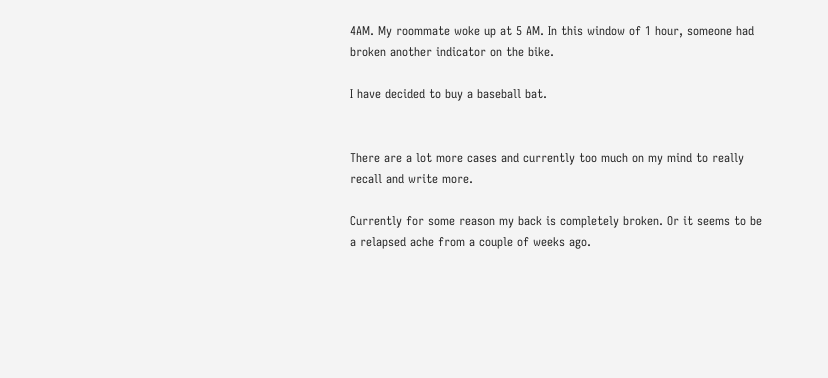4AM. My roommate woke up at 5 AM. In this window of 1 hour, someone had broken another indicator on the bike.

I have decided to buy a baseball bat.


There are a lot more cases and currently too much on my mind to really recall and write more.

Currently for some reason my back is completely broken. Or it seems to be a relapsed ache from a couple of weeks ago.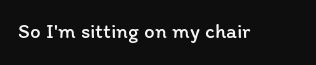So I'm sitting on my chair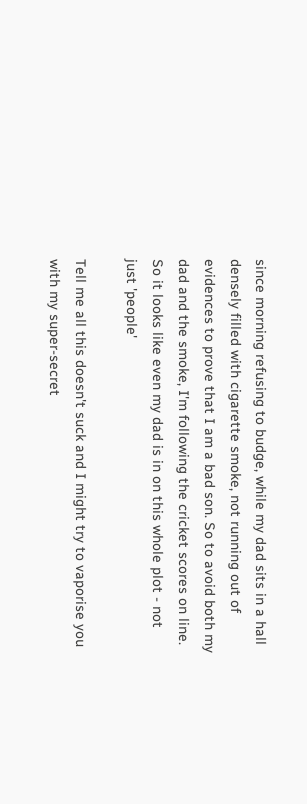since morning refusing to budge, while my dad sits in a hall densely filled with cigarette smoke, not running out of evidences to prove that I am a bad son. So to avoid both my dad and the smoke, I'm following the cricket scores on line. So it looks like even my dad is in on this whole plot - not just 'people'

Tell me all this doesn't suck and I might try to vaporise you with my super-secret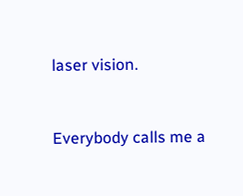laser vision.


Everybody calls me a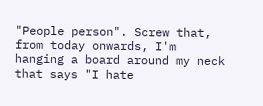"People person". Screw that, from today onwards, I'm hanging a board around my neck that says "I hate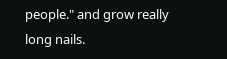people." and grow really long nails.